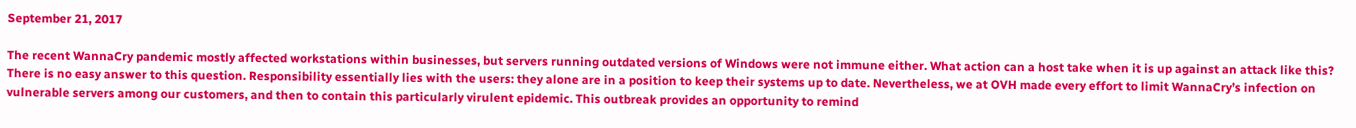September 21, 2017

The recent WannaCry pandemic mostly affected workstations within businesses, but servers running outdated versions of Windows were not immune either. What action can a host take when it is up against an attack like this? There is no easy answer to this question. Responsibility essentially lies with the users: they alone are in a position to keep their systems up to date. Nevertheless, we at OVH made every effort to limit WannaCry’s infection on vulnerable servers among our customers, and then to contain this particularly virulent epidemic. This outbreak provides an opportunity to remind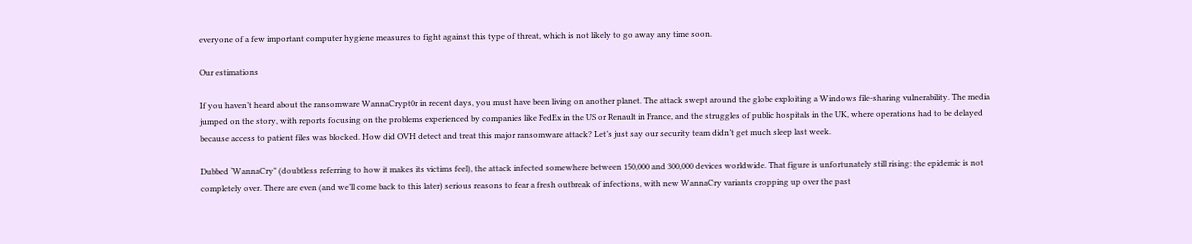everyone of a few important computer hygiene measures to fight against this type of threat, which is not likely to go away any time soon.

Our estimations

If you haven’t heard about the ransomware WannaCrypt0r in recent days, you must have been living on another planet. The attack swept around the globe exploiting a Windows file-sharing vulnerability. The media jumped on the story, with reports focusing on the problems experienced by companies like FedEx in the US or Renault in France, and the struggles of public hospitals in the UK, where operations had to be delayed because access to patient files was blocked. How did OVH detect and treat this major ransomware attack? Let’s just say our security team didn’t get much sleep last week.

Dubbed ‘WannaCry" (doubtless referring to how it makes its victims feel), the attack infected somewhere between 150,000 and 300,000 devices worldwide. That figure is unfortunately still rising: the epidemic is not completely over. There are even (and we’ll come back to this later) serious reasons to fear a fresh outbreak of infections, with new WannaCry variants cropping up over the past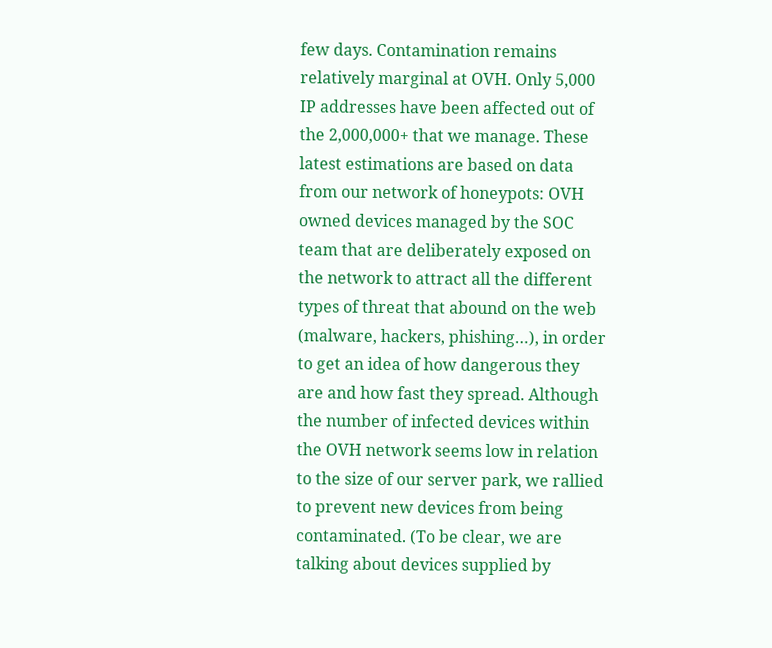few days. Contamination remains relatively marginal at OVH. Only 5,000 IP addresses have been affected out of the 2,000,000+ that we manage. These latest estimations are based on data from our network of honeypots: OVH owned devices managed by the SOC team that are deliberately exposed on the network to attract all the different types of threat that abound on the web (malware, hackers, phishing…), in order to get an idea of how dangerous they are and how fast they spread. Although the number of infected devices within the OVH network seems low in relation to the size of our server park, we rallied to prevent new devices from being contaminated. (To be clear, we are talking about devices supplied by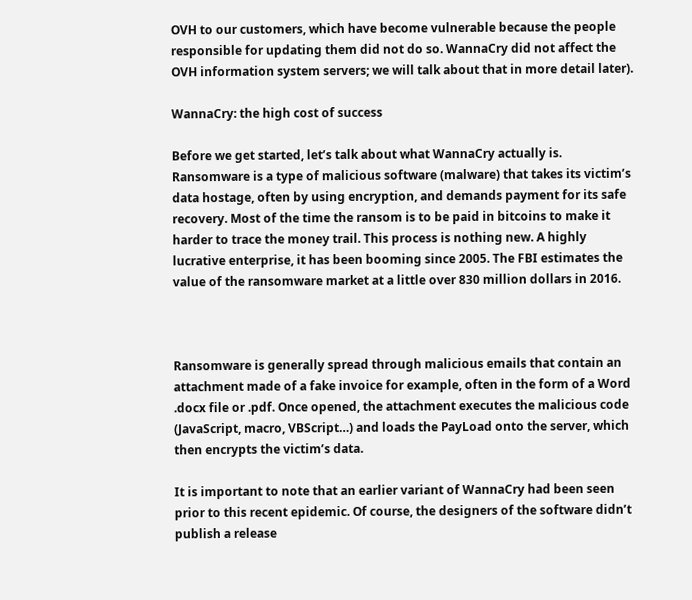OVH to our customers, which have become vulnerable because the people responsible for updating them did not do so. WannaCry did not affect the OVH information system servers; we will talk about that in more detail later).

WannaCry: the high cost of success

Before we get started, let’s talk about what WannaCry actually is. Ransomware is a type of malicious software (malware) that takes its victim’s data hostage, often by using encryption, and demands payment for its safe recovery. Most of the time the ransom is to be paid in bitcoins to make it harder to trace the money trail. This process is nothing new. A highly lucrative enterprise, it has been booming since 2005. The FBI estimates the value of the ransomware market at a little over 830 million dollars in 2016.



Ransomware is generally spread through malicious emails that contain an attachment made of a fake invoice for example, often in the form of a Word .docx file or .pdf. Once opened, the attachment executes the malicious code (JavaScript, macro, VBScript…) and loads the PayLoad onto the server, which then encrypts the victim’s data.

It is important to note that an earlier variant of WannaCry had been seen prior to this recent epidemic. Of course, the designers of the software didn’t publish a release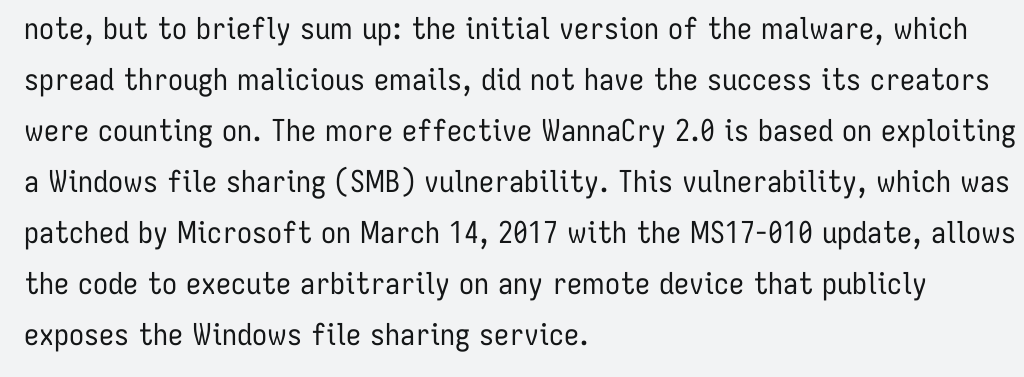note, but to briefly sum up: the initial version of the malware, which spread through malicious emails, did not have the success its creators were counting on. The more effective WannaCry 2.0 is based on exploiting a Windows file sharing (SMB) vulnerability. This vulnerability, which was patched by Microsoft on March 14, 2017 with the MS17-010 update, allows the code to execute arbitrarily on any remote device that publicly exposes the Windows file sharing service.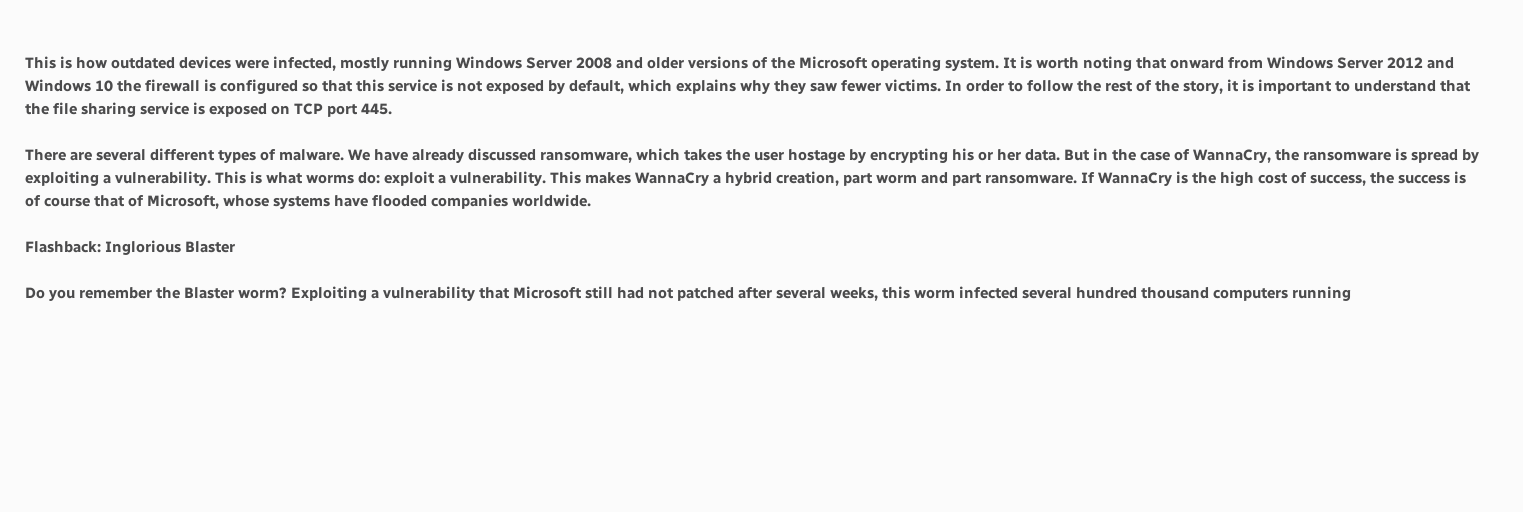This is how outdated devices were infected, mostly running Windows Server 2008 and older versions of the Microsoft operating system. It is worth noting that onward from Windows Server 2012 and Windows 10 the firewall is configured so that this service is not exposed by default, which explains why they saw fewer victims. In order to follow the rest of the story, it is important to understand that the file sharing service is exposed on TCP port 445.

There are several different types of malware. We have already discussed ransomware, which takes the user hostage by encrypting his or her data. But in the case of WannaCry, the ransomware is spread by exploiting a vulnerability. This is what worms do: exploit a vulnerability. This makes WannaCry a hybrid creation, part worm and part ransomware. If WannaCry is the high cost of success, the success is of course that of Microsoft, whose systems have flooded companies worldwide.

Flashback: Inglorious Blaster

Do you remember the Blaster worm? Exploiting a vulnerability that Microsoft still had not patched after several weeks, this worm infected several hundred thousand computers running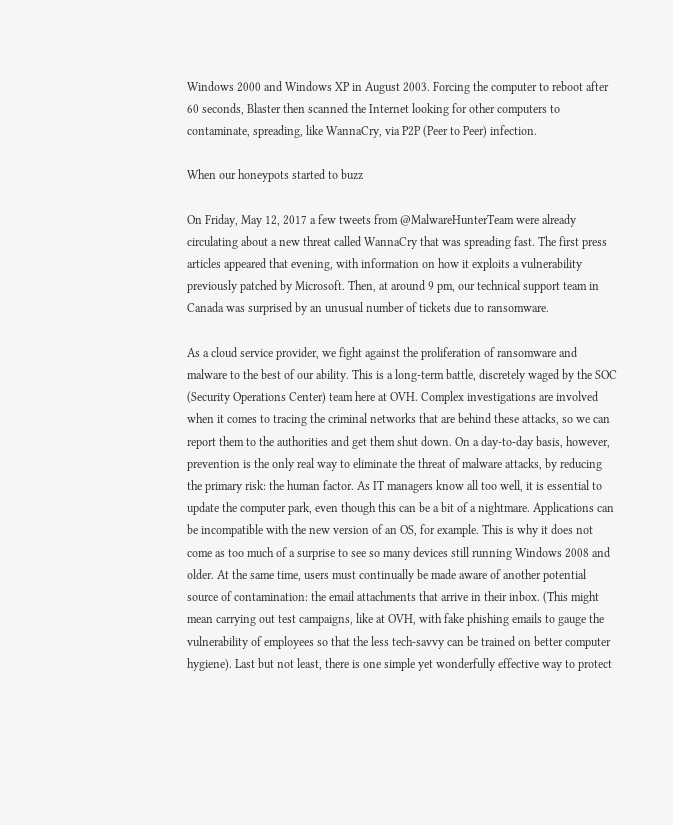Windows 2000 and Windows XP in August 2003. Forcing the computer to reboot after 60 seconds, Blaster then scanned the Internet looking for other computers to contaminate, spreading, like WannaCry, via P2P (Peer to Peer) infection.

When our honeypots started to buzz

On Friday, May 12, 2017 a few tweets from @MalwareHunterTeam were already circulating about a new threat called WannaCry that was spreading fast. The first press articles appeared that evening, with information on how it exploits a vulnerability previously patched by Microsoft. Then, at around 9 pm, our technical support team in Canada was surprised by an unusual number of tickets due to ransomware.

As a cloud service provider, we fight against the proliferation of ransomware and malware to the best of our ability. This is a long-term battle, discretely waged by the SOC (Security Operations Center) team here at OVH. Complex investigations are involved when it comes to tracing the criminal networks that are behind these attacks, so we can report them to the authorities and get them shut down. On a day-to-day basis, however, prevention is the only real way to eliminate the threat of malware attacks, by reducing the primary risk: the human factor. As IT managers know all too well, it is essential to update the computer park, even though this can be a bit of a nightmare. Applications can be incompatible with the new version of an OS, for example. This is why it does not come as too much of a surprise to see so many devices still running Windows 2008 and older. At the same time, users must continually be made aware of another potential source of contamination: the email attachments that arrive in their inbox. (This might mean carrying out test campaigns, like at OVH, with fake phishing emails to gauge the vulnerability of employees so that the less tech-savvy can be trained on better computer hygiene). Last but not least, there is one simple yet wonderfully effective way to protect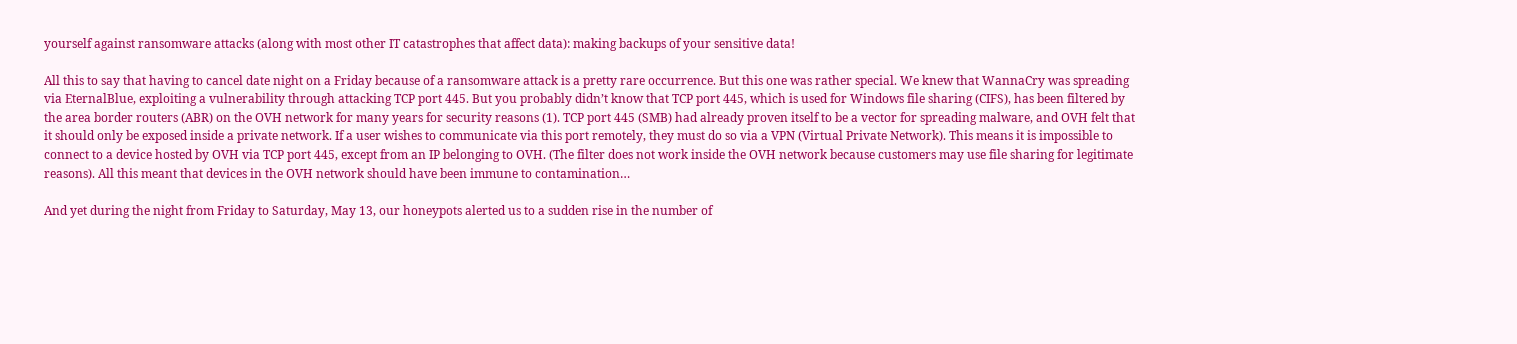yourself against ransomware attacks (along with most other IT catastrophes that affect data): making backups of your sensitive data!

All this to say that having to cancel date night on a Friday because of a ransomware attack is a pretty rare occurrence. But this one was rather special. We knew that WannaCry was spreading via EternalBlue, exploiting a vulnerability through attacking TCP port 445. But you probably didn’t know that TCP port 445, which is used for Windows file sharing (CIFS), has been filtered by the area border routers (ABR) on the OVH network for many years for security reasons (1). TCP port 445 (SMB) had already proven itself to be a vector for spreading malware, and OVH felt that it should only be exposed inside a private network. If a user wishes to communicate via this port remotely, they must do so via a VPN (Virtual Private Network). This means it is impossible to connect to a device hosted by OVH via TCP port 445, except from an IP belonging to OVH. (The filter does not work inside the OVH network because customers may use file sharing for legitimate reasons). All this meant that devices in the OVH network should have been immune to contamination…

And yet during the night from Friday to Saturday, May 13, our honeypots alerted us to a sudden rise in the number of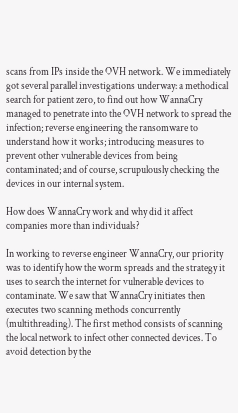scans from IPs inside the OVH network. We immediately got several parallel investigations underway: a methodical search for patient zero, to find out how WannaCry managed to penetrate into the OVH network to spread the infection; reverse engineering the ransomware to understand how it works; introducing measures to prevent other vulnerable devices from being contaminated; and of course, scrupulously checking the devices in our internal system.

How does WannaCry work and why did it affect companies more than individuals?

In working to reverse engineer WannaCry, our priority was to identify how the worm spreads and the strategy it uses to search the internet for vulnerable devices to contaminate. We saw that WannaCry initiates then executes two scanning methods concurrently (multithreading). The first method consists of scanning the local network to infect other connected devices. To avoid detection by the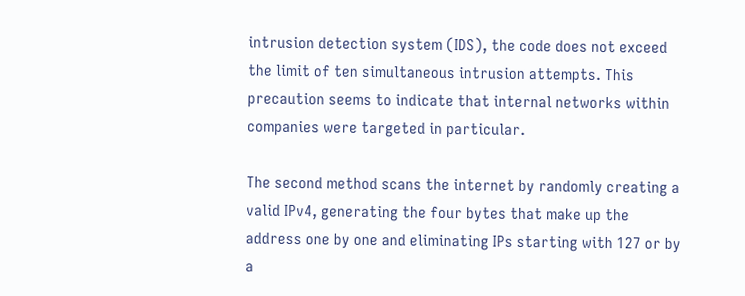intrusion detection system (IDS), the code does not exceed the limit of ten simultaneous intrusion attempts. This precaution seems to indicate that internal networks within companies were targeted in particular.

The second method scans the internet by randomly creating a valid IPv4, generating the four bytes that make up the address one by one and eliminating IPs starting with 127 or by a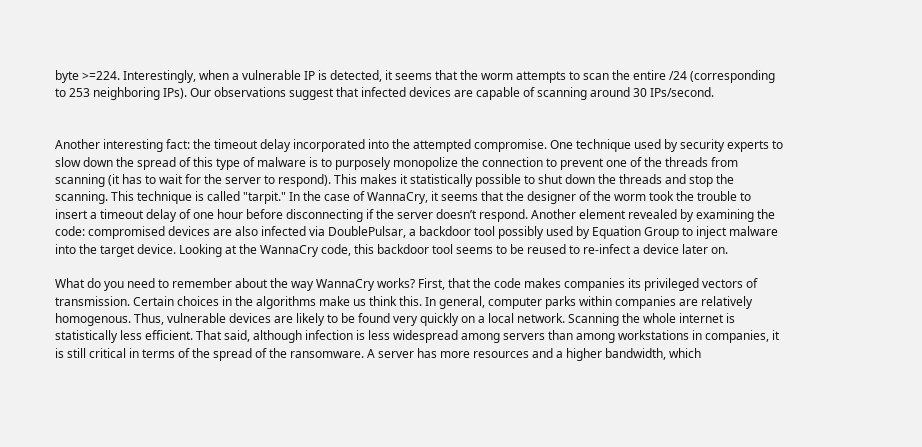byte >=224. Interestingly, when a vulnerable IP is detected, it seems that the worm attempts to scan the entire /24 (corresponding to 253 neighboring IPs). Our observations suggest that infected devices are capable of scanning around 30 IPs/second.


Another interesting fact: the timeout delay incorporated into the attempted compromise. One technique used by security experts to slow down the spread of this type of malware is to purposely monopolize the connection to prevent one of the threads from scanning (it has to wait for the server to respond). This makes it statistically possible to shut down the threads and stop the scanning. This technique is called "tarpit." In the case of WannaCry, it seems that the designer of the worm took the trouble to insert a timeout delay of one hour before disconnecting if the server doesn’t respond. Another element revealed by examining the code: compromised devices are also infected via DoublePulsar, a backdoor tool possibly used by Equation Group to inject malware into the target device. Looking at the WannaCry code, this backdoor tool seems to be reused to re-infect a device later on.

What do you need to remember about the way WannaCry works? First, that the code makes companies its privileged vectors of transmission. Certain choices in the algorithms make us think this. In general, computer parks within companies are relatively homogenous. Thus, vulnerable devices are likely to be found very quickly on a local network. Scanning the whole internet is statistically less efficient. That said, although infection is less widespread among servers than among workstations in companies, it is still critical in terms of the spread of the ransomware. A server has more resources and a higher bandwidth, which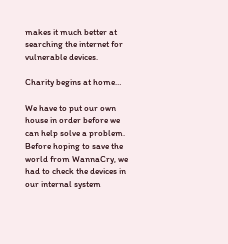makes it much better at searching the internet for vulnerable devices.

Charity begins at home…

We have to put our own house in order before we can help solve a problem. Before hoping to save the world from WannaCry, we had to check the devices in our internal system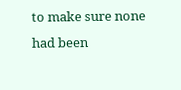to make sure none had been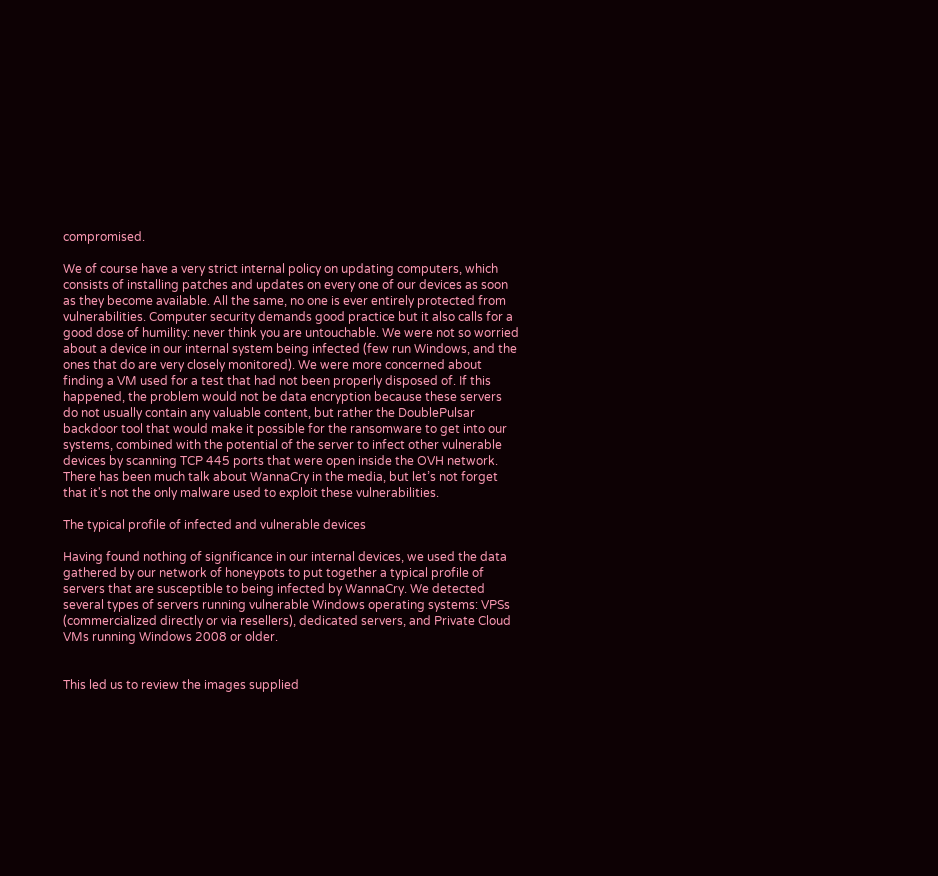compromised.

We of course have a very strict internal policy on updating computers, which consists of installing patches and updates on every one of our devices as soon as they become available. All the same, no one is ever entirely protected from vulnerabilities. Computer security demands good practice but it also calls for a good dose of humility: never think you are untouchable. We were not so worried about a device in our internal system being infected (few run Windows, and the ones that do are very closely monitored). We were more concerned about finding a VM used for a test that had not been properly disposed of. If this happened, the problem would not be data encryption because these servers do not usually contain any valuable content, but rather the DoublePulsar backdoor tool that would make it possible for the ransomware to get into our systems, combined with the potential of the server to infect other vulnerable devices by scanning TCP 445 ports that were open inside the OVH network. There has been much talk about WannaCry in the media, but let’s not forget that it's not the only malware used to exploit these vulnerabilities.

The typical profile of infected and vulnerable devices

Having found nothing of significance in our internal devices, we used the data gathered by our network of honeypots to put together a typical profile of servers that are susceptible to being infected by WannaCry. We detected several types of servers running vulnerable Windows operating systems: VPSs (commercialized directly or via resellers), dedicated servers, and Private Cloud VMs running Windows 2008 or older.


This led us to review the images supplied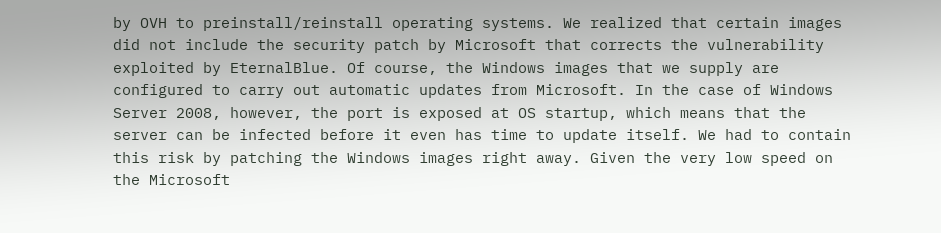by OVH to preinstall/reinstall operating systems. We realized that certain images did not include the security patch by Microsoft that corrects the vulnerability exploited by EternalBlue. Of course, the Windows images that we supply are configured to carry out automatic updates from Microsoft. In the case of Windows Server 2008, however, the port is exposed at OS startup, which means that the server can be infected before it even has time to update itself. We had to contain this risk by patching the Windows images right away. Given the very low speed on the Microsoft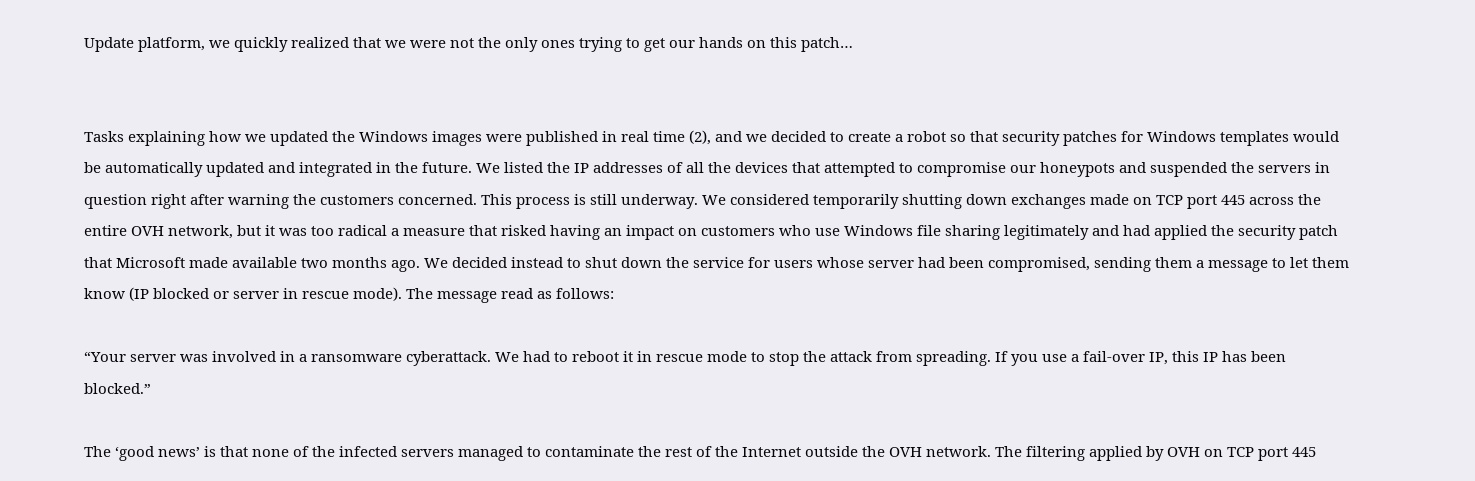Update platform, we quickly realized that we were not the only ones trying to get our hands on this patch…


Tasks explaining how we updated the Windows images were published in real time (2), and we decided to create a robot so that security patches for Windows templates would be automatically updated and integrated in the future. We listed the IP addresses of all the devices that attempted to compromise our honeypots and suspended the servers in question right after warning the customers concerned. This process is still underway. We considered temporarily shutting down exchanges made on TCP port 445 across the entire OVH network, but it was too radical a measure that risked having an impact on customers who use Windows file sharing legitimately and had applied the security patch that Microsoft made available two months ago. We decided instead to shut down the service for users whose server had been compromised, sending them a message to let them know (IP blocked or server in rescue mode). The message read as follows:

“Your server was involved in a ransomware cyberattack. We had to reboot it in rescue mode to stop the attack from spreading. If you use a fail-over IP, this IP has been blocked.”

The ‘good news’ is that none of the infected servers managed to contaminate the rest of the Internet outside the OVH network. The filtering applied by OVH on TCP port 445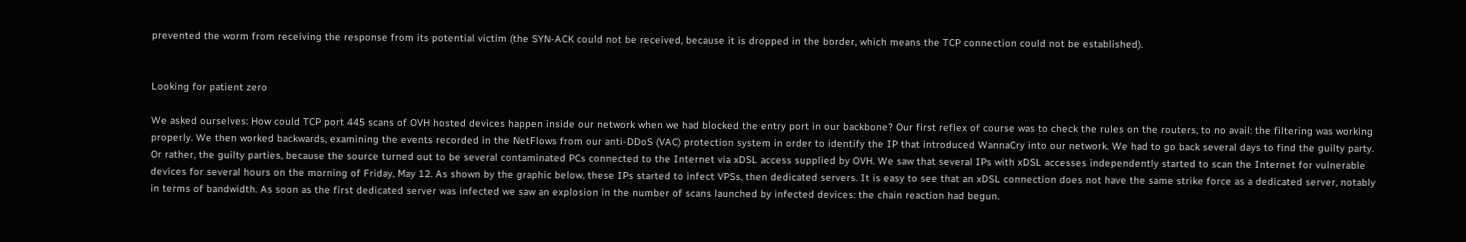prevented the worm from receiving the response from its potential victim (the SYN-ACK could not be received, because it is dropped in the border, which means the TCP connection could not be established).


Looking for patient zero

We asked ourselves: How could TCP port 445 scans of OVH hosted devices happen inside our network when we had blocked the entry port in our backbone? Our first reflex of course was to check the rules on the routers, to no avail: the filtering was working properly. We then worked backwards, examining the events recorded in the NetFlows from our anti-DDoS (VAC) protection system in order to identify the IP that introduced WannaCry into our network. We had to go back several days to find the guilty party. Or rather, the guilty parties, because the source turned out to be several contaminated PCs connected to the Internet via xDSL access supplied by OVH. We saw that several IPs with xDSL accesses independently started to scan the Internet for vulnerable devices for several hours on the morning of Friday, May 12. As shown by the graphic below, these IPs started to infect VPSs, then dedicated servers. It is easy to see that an xDSL connection does not have the same strike force as a dedicated server, notably in terms of bandwidth. As soon as the first dedicated server was infected we saw an explosion in the number of scans launched by infected devices: the chain reaction had begun.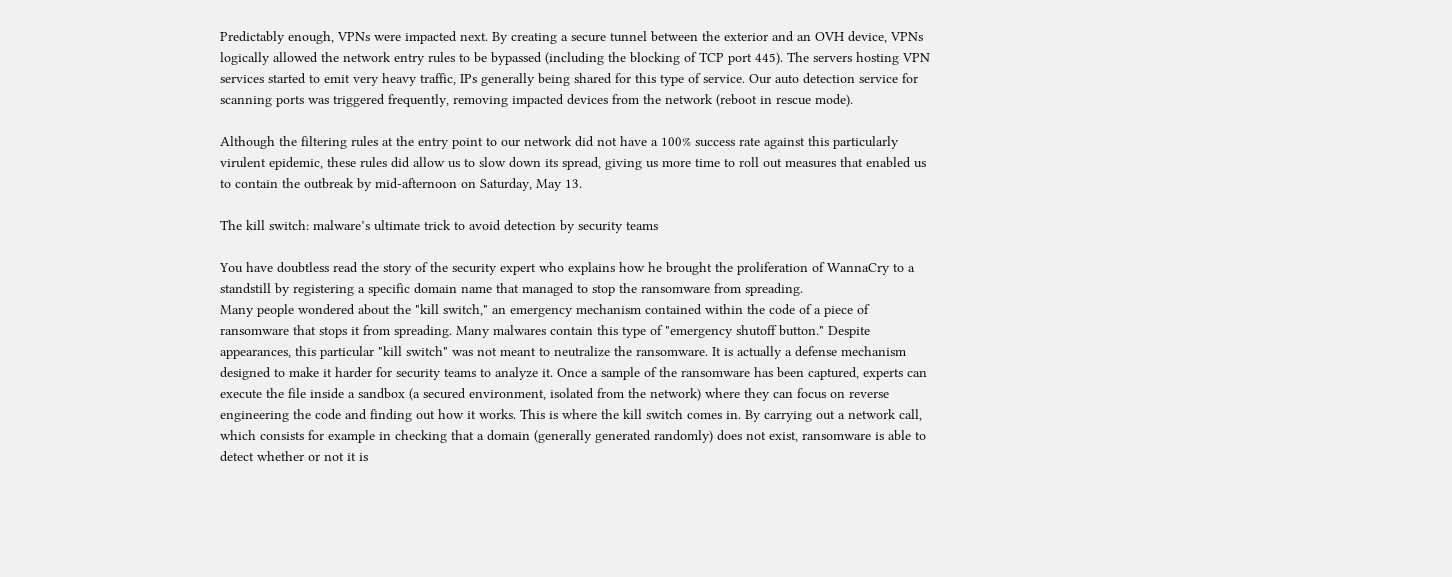Predictably enough, VPNs were impacted next. By creating a secure tunnel between the exterior and an OVH device, VPNs logically allowed the network entry rules to be bypassed (including the blocking of TCP port 445). The servers hosting VPN services started to emit very heavy traffic, IPs generally being shared for this type of service. Our auto detection service for scanning ports was triggered frequently, removing impacted devices from the network (reboot in rescue mode).

Although the filtering rules at the entry point to our network did not have a 100% success rate against this particularly virulent epidemic, these rules did allow us to slow down its spread, giving us more time to roll out measures that enabled us to contain the outbreak by mid-afternoon on Saturday, May 13.

The kill switch: malware’s ultimate trick to avoid detection by security teams

You have doubtless read the story of the security expert who explains how he brought the proliferation of WannaCry to a standstill by registering a specific domain name that managed to stop the ransomware from spreading.
Many people wondered about the "kill switch," an emergency mechanism contained within the code of a piece of ransomware that stops it from spreading. Many malwares contain this type of "emergency shutoff button." Despite appearances, this particular "kill switch" was not meant to neutralize the ransomware. It is actually a defense mechanism designed to make it harder for security teams to analyze it. Once a sample of the ransomware has been captured, experts can execute the file inside a sandbox (a secured environment, isolated from the network) where they can focus on reverse engineering the code and finding out how it works. This is where the kill switch comes in. By carrying out a network call, which consists for example in checking that a domain (generally generated randomly) does not exist, ransomware is able to detect whether or not it is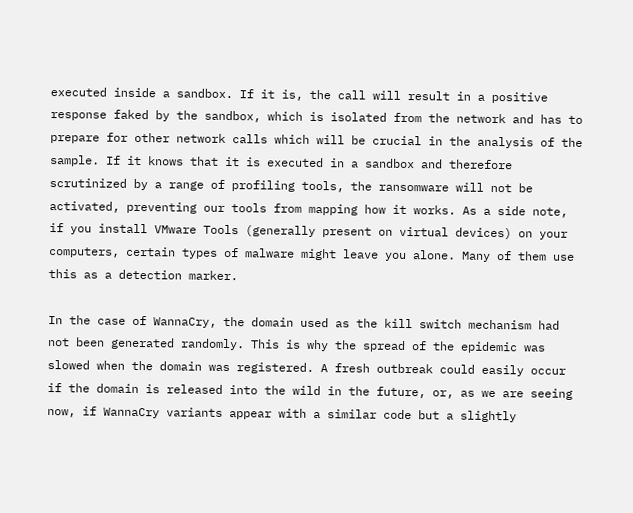executed inside a sandbox. If it is, the call will result in a positive response faked by the sandbox, which is isolated from the network and has to prepare for other network calls which will be crucial in the analysis of the sample. If it knows that it is executed in a sandbox and therefore scrutinized by a range of profiling tools, the ransomware will not be activated, preventing our tools from mapping how it works. As a side note, if you install VMware Tools (generally present on virtual devices) on your computers, certain types of malware might leave you alone. Many of them use this as a detection marker.

In the case of WannaCry, the domain used as the kill switch mechanism had not been generated randomly. This is why the spread of the epidemic was slowed when the domain was registered. A fresh outbreak could easily occur if the domain is released into the wild in the future, or, as we are seeing now, if WannaCry variants appear with a similar code but a slightly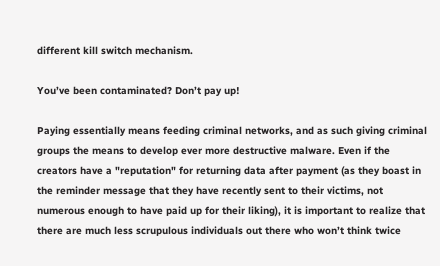different kill switch mechanism.

You’ve been contaminated? Don’t pay up!

Paying essentially means feeding criminal networks, and as such giving criminal groups the means to develop ever more destructive malware. Even if the creators have a "reputation" for returning data after payment (as they boast in the reminder message that they have recently sent to their victims, not numerous enough to have paid up for their liking), it is important to realize that there are much less scrupulous individuals out there who won’t think twice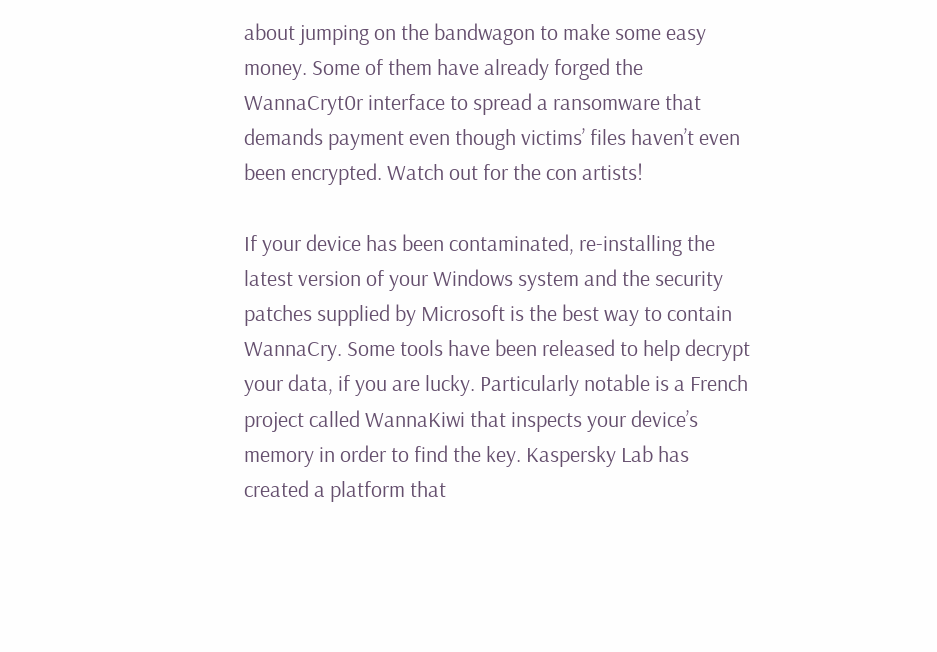about jumping on the bandwagon to make some easy money. Some of them have already forged the WannaCryt0r interface to spread a ransomware that demands payment even though victims’ files haven’t even been encrypted. Watch out for the con artists!

If your device has been contaminated, re-installing the latest version of your Windows system and the security patches supplied by Microsoft is the best way to contain WannaCry. Some tools have been released to help decrypt your data, if you are lucky. Particularly notable is a French project called WannaKiwi that inspects your device’s memory in order to find the key. Kaspersky Lab has created a platform that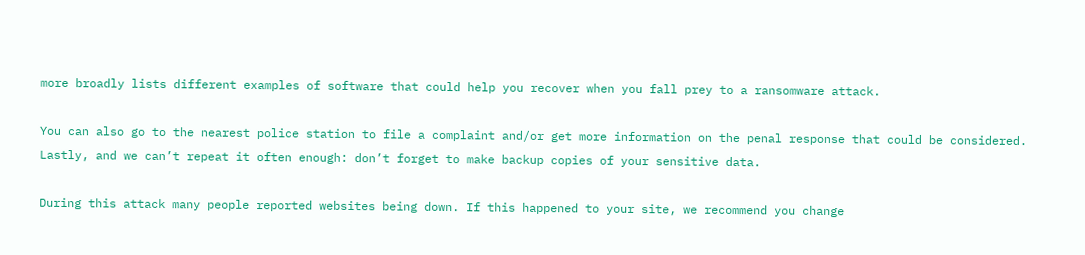more broadly lists different examples of software that could help you recover when you fall prey to a ransomware attack.

You can also go to the nearest police station to file a complaint and/or get more information on the penal response that could be considered. Lastly, and we can’t repeat it often enough: don’t forget to make backup copies of your sensitive data.

During this attack many people reported websites being down. If this happened to your site, we recommend you change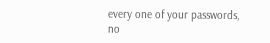every one of your passwords, no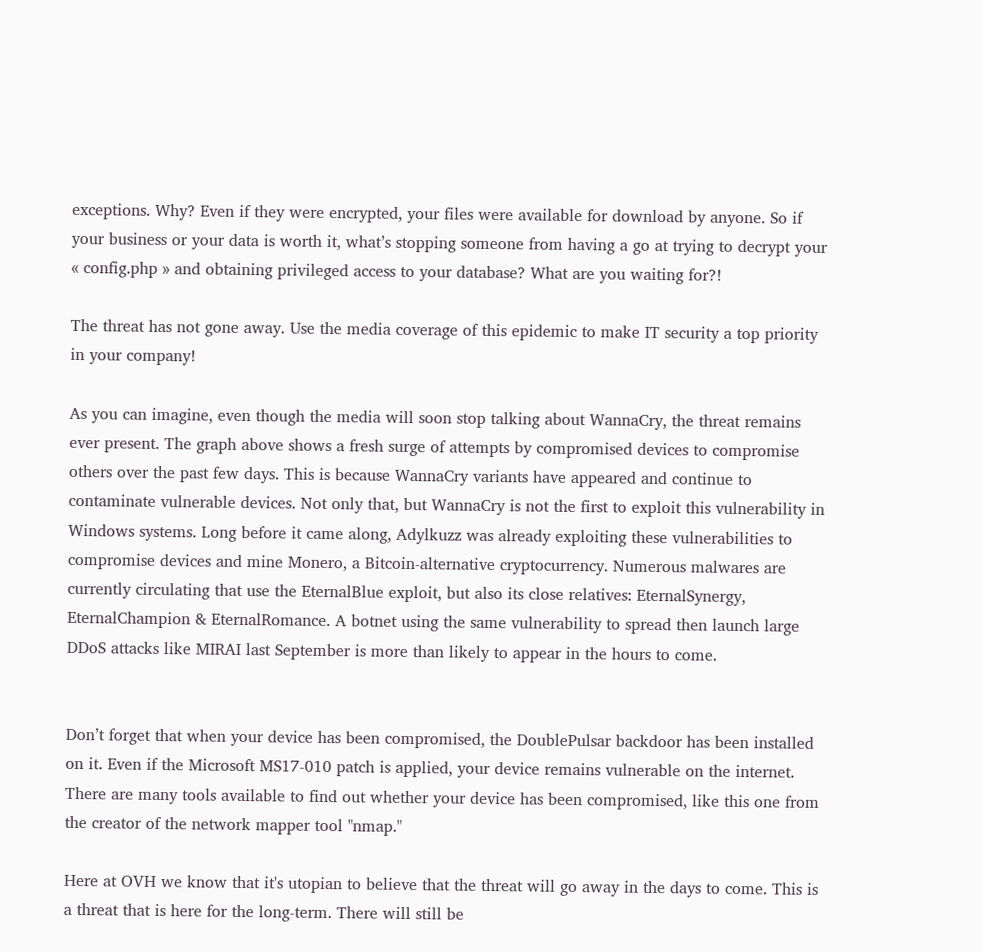exceptions. Why? Even if they were encrypted, your files were available for download by anyone. So if your business or your data is worth it, what’s stopping someone from having a go at trying to decrypt your « config.php » and obtaining privileged access to your database? What are you waiting for?!

The threat has not gone away. Use the media coverage of this epidemic to make IT security a top priority in your company!

As you can imagine, even though the media will soon stop talking about WannaCry, the threat remains ever present. The graph above shows a fresh surge of attempts by compromised devices to compromise others over the past few days. This is because WannaCry variants have appeared and continue to contaminate vulnerable devices. Not only that, but WannaCry is not the first to exploit this vulnerability in Windows systems. Long before it came along, Adylkuzz was already exploiting these vulnerabilities to compromise devices and mine Monero, a Bitcoin-alternative cryptocurrency. Numerous malwares are currently circulating that use the EternalBlue exploit, but also its close relatives: EternalSynergy, EternalChampion & EternalRomance. A botnet using the same vulnerability to spread then launch large DDoS attacks like MIRAI last September is more than likely to appear in the hours to come.


Don’t forget that when your device has been compromised, the DoublePulsar backdoor has been installed on it. Even if the Microsoft MS17-010 patch is applied, your device remains vulnerable on the internet. There are many tools available to find out whether your device has been compromised, like this one from the creator of the network mapper tool "nmap."

Here at OVH we know that it's utopian to believe that the threat will go away in the days to come. This is a threat that is here for the long-term. There will still be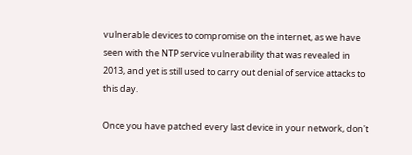vulnerable devices to compromise on the internet, as we have seen with the NTP service vulnerability that was revealed in 2013, and yet is still used to carry out denial of service attacks to this day.

Once you have patched every last device in your network, don't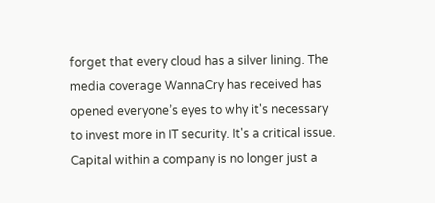forget that every cloud has a silver lining. The media coverage WannaCry has received has opened everyone’s eyes to why it's necessary to invest more in IT security. It's a critical issue. Capital within a company is no longer just a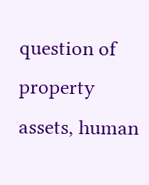question of property assets, human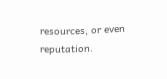resources, or even reputation.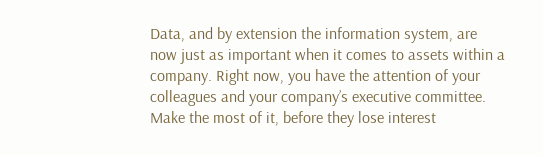Data, and by extension the information system, are now just as important when it comes to assets within a company. Right now, you have the attention of your colleagues and your company’s executive committee. Make the most of it, before they lose interest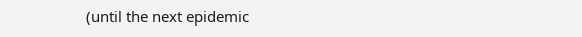(until the next epidemic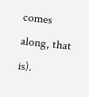comes along, that is).